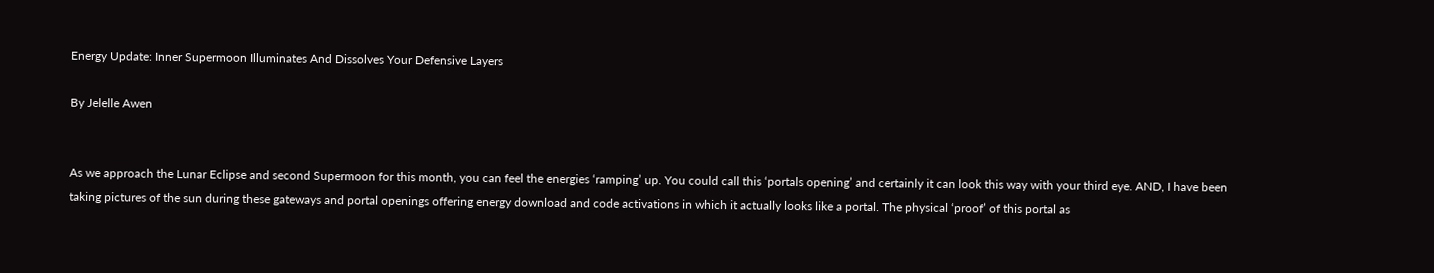Energy Update: Inner Supermoon Illuminates And Dissolves Your Defensive Layers

By Jelelle Awen


As we approach the Lunar Eclipse and second Supermoon for this month, you can feel the energies ‘ramping’ up. You could call this ‘portals opening’ and certainly it can look this way with your third eye. AND, I have been taking pictures of the sun during these gateways and portal openings offering energy download and code activations in which it actually looks like a portal. The physical ‘proof’ of this portal as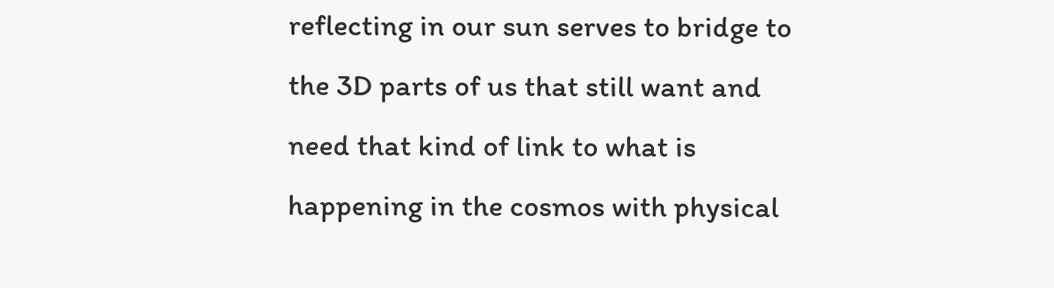reflecting in our sun serves to bridge to the 3D parts of us that still want and need that kind of link to what is happening in the cosmos with physical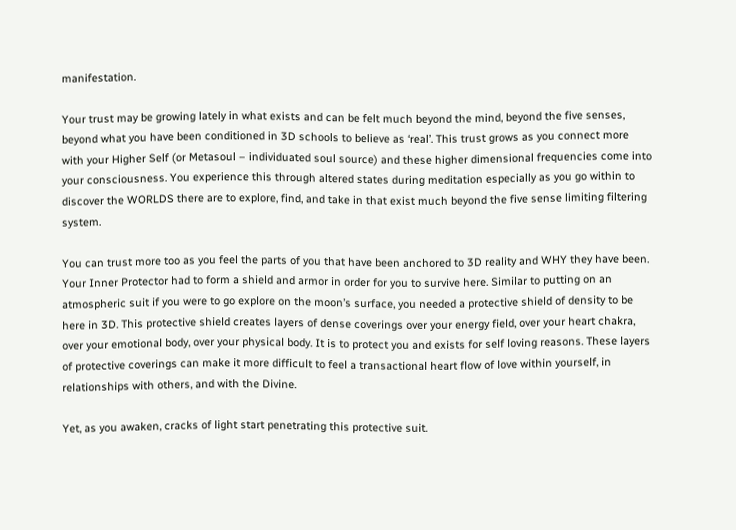manifestation.

Your trust may be growing lately in what exists and can be felt much beyond the mind, beyond the five senses, beyond what you have been conditioned in 3D schools to believe as ‘real’. This trust grows as you connect more with your Higher Self (or Metasoul – individuated soul source) and these higher dimensional frequencies come into your consciousness. You experience this through altered states during meditation especially as you go within to discover the WORLDS there are to explore, find, and take in that exist much beyond the five sense limiting filtering system.

You can trust more too as you feel the parts of you that have been anchored to 3D reality and WHY they have been. Your Inner Protector had to form a shield and armor in order for you to survive here. Similar to putting on an atmospheric suit if you were to go explore on the moon’s surface, you needed a protective shield of density to be here in 3D. This protective shield creates layers of dense coverings over your energy field, over your heart chakra, over your emotional body, over your physical body. It is to protect you and exists for self loving reasons. These layers of protective coverings can make it more difficult to feel a transactional heart flow of love within yourself, in relationships with others, and with the Divine.

Yet, as you awaken, cracks of light start penetrating this protective suit.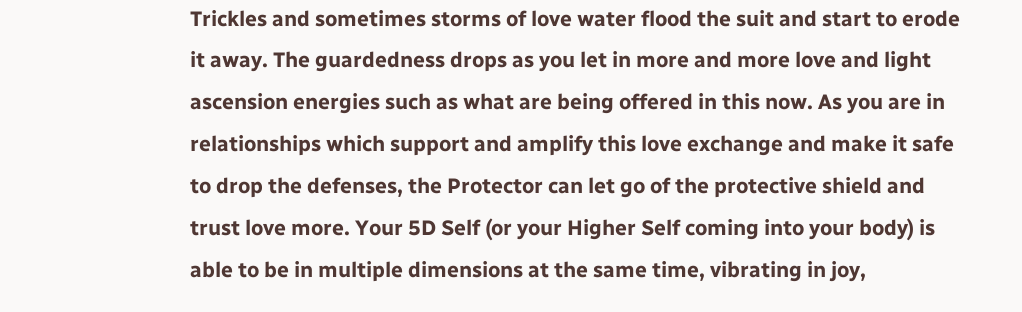Trickles and sometimes storms of love water flood the suit and start to erode it away. The guardedness drops as you let in more and more love and light ascension energies such as what are being offered in this now. As you are in relationships which support and amplify this love exchange and make it safe to drop the defenses, the Protector can let go of the protective shield and trust love more. Your 5D Self (or your Higher Self coming into your body) is able to be in multiple dimensions at the same time, vibrating in joy,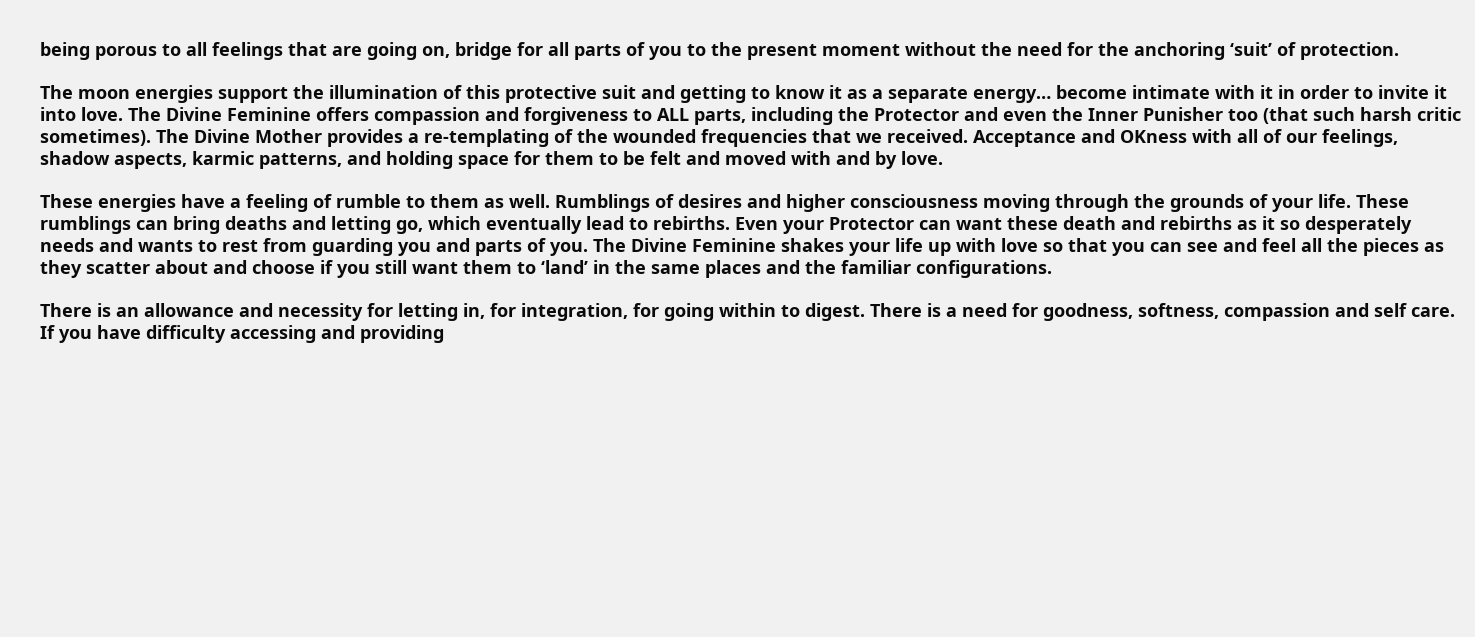being porous to all feelings that are going on, bridge for all parts of you to the present moment without the need for the anchoring ‘suit’ of protection.

The moon energies support the illumination of this protective suit and getting to know it as a separate energy… become intimate with it in order to invite it into love. The Divine Feminine offers compassion and forgiveness to ALL parts, including the Protector and even the Inner Punisher too (that such harsh critic sometimes). The Divine Mother provides a re-templating of the wounded frequencies that we received. Acceptance and OKness with all of our feelings, shadow aspects, karmic patterns, and holding space for them to be felt and moved with and by love.

These energies have a feeling of rumble to them as well. Rumblings of desires and higher consciousness moving through the grounds of your life. These rumblings can bring deaths and letting go, which eventually lead to rebirths. Even your Protector can want these death and rebirths as it so desperately needs and wants to rest from guarding you and parts of you. The Divine Feminine shakes your life up with love so that you can see and feel all the pieces as they scatter about and choose if you still want them to ‘land’ in the same places and the familiar configurations.

There is an allowance and necessity for letting in, for integration, for going within to digest. There is a need for goodness, softness, compassion and self care. If you have difficulty accessing and providing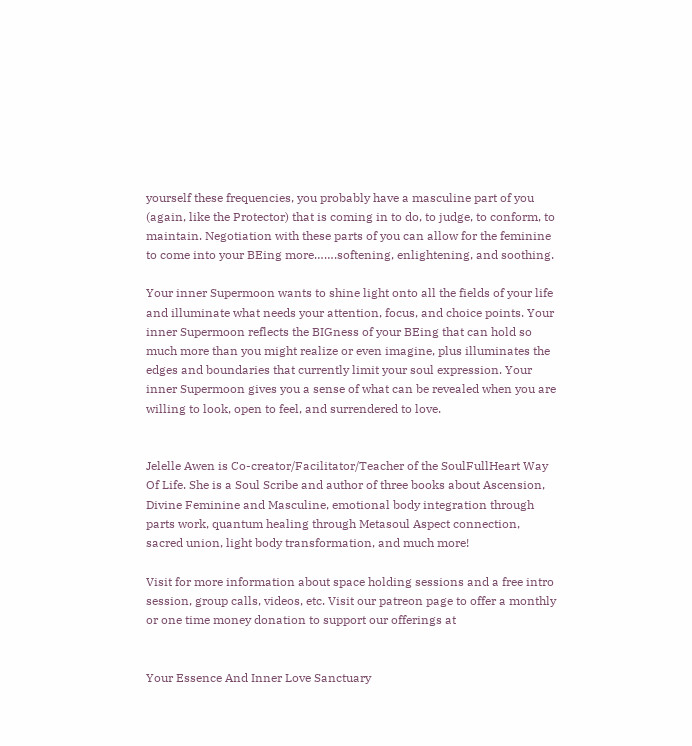yourself these frequencies, you probably have a masculine part of you (again, like the Protector) that is coming in to do, to judge, to conform, to maintain. Negotiation with these parts of you can allow for the feminine to come into your BEing more…….softening, enlightening, and soothing.

Your inner Supermoon wants to shine light onto all the fields of your life and illuminate what needs your attention, focus, and choice points. Your inner Supermoon reflects the BIGness of your BEing that can hold so much more than you might realize or even imagine, plus illuminates the edges and boundaries that currently limit your soul expression. Your inner Supermoon gives you a sense of what can be revealed when you are willing to look, open to feel, and surrendered to love.


Jelelle Awen is Co-creator/Facilitator/Teacher of the SoulFullHeart Way Of Life. She is a Soul Scribe and author of three books about Ascension, Divine Feminine and Masculine, emotional body integration through parts work, quantum healing through Metasoul Aspect connection, sacred union, light body transformation, and much more!

Visit for more information about space holding sessions and a free intro session, group calls, videos, etc. Visit our patreon page to offer a monthly or one time money donation to support our offerings at


Your Essence And Inner Love Sanctuary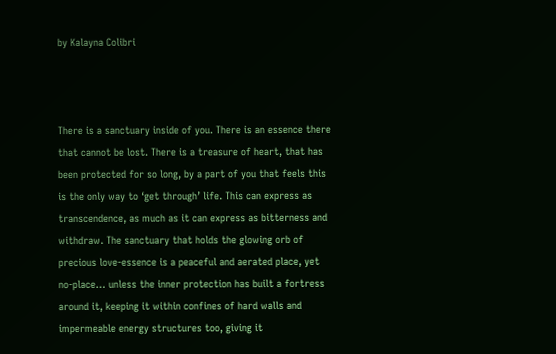by Kalayna Colibri



There is a sanctuary inside of you. There is an essence there that cannot be lost. There is a treasure of heart, that has been protected for so long, by a part of you that feels this is the only way to ‘get through’ life. This can express as transcendence, as much as it can express as bitterness and withdraw. The sanctuary that holds the glowing orb of precious love-essence is a peaceful and aerated place, yet no-place… unless the inner protection has built a fortress around it, keeping it within confines of hard walls and impermeable energy structures too, giving it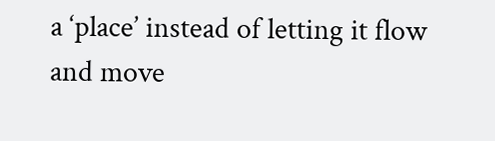a ‘place’ instead of letting it flow and move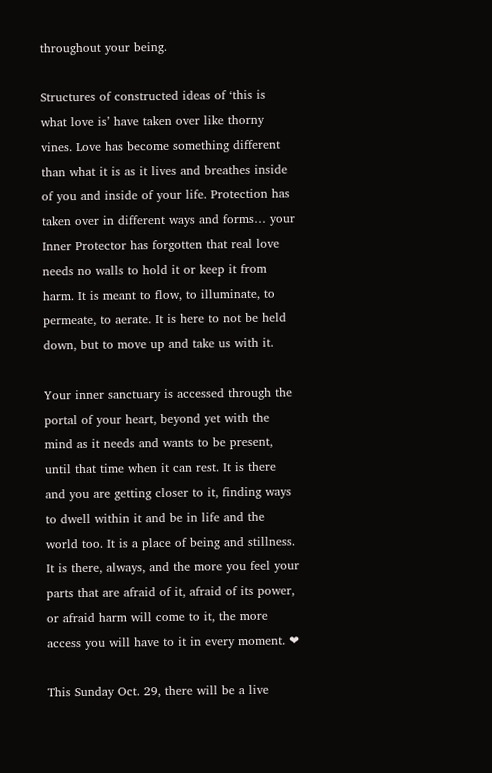throughout your being.

Structures of constructed ideas of ‘this is what love is’ have taken over like thorny vines. Love has become something different than what it is as it lives and breathes inside of you and inside of your life. Protection has taken over in different ways and forms… your Inner Protector has forgotten that real love needs no walls to hold it or keep it from harm. It is meant to flow, to illuminate, to permeate, to aerate. It is here to not be held down, but to move up and take us with it.

Your inner sanctuary is accessed through the portal of your heart, beyond yet with the mind as it needs and wants to be present, until that time when it can rest. It is there and you are getting closer to it, finding ways to dwell within it and be in life and the world too. It is a place of being and stillness. It is there, always, and the more you feel your parts that are afraid of it, afraid of its power, or afraid harm will come to it, the more access you will have to it in every moment. ❤

This Sunday Oct. 29, there will be a live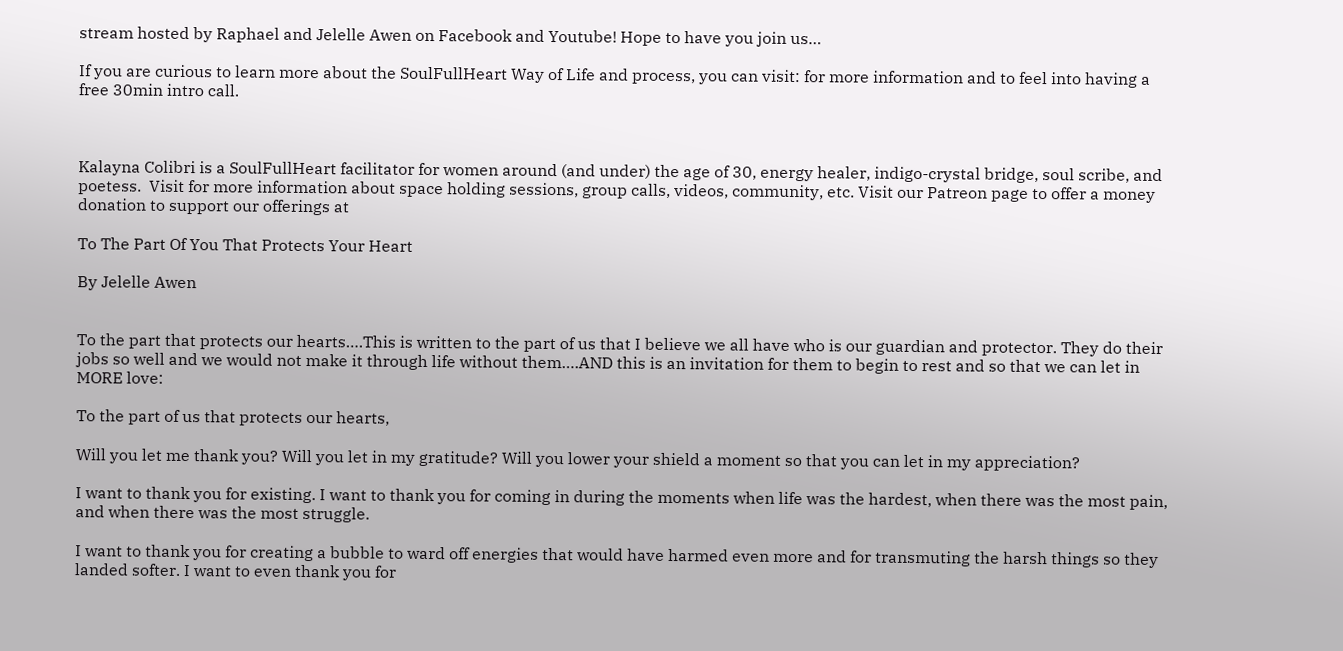stream hosted by Raphael and Jelelle Awen on Facebook and Youtube! Hope to have you join us…

If you are curious to learn more about the SoulFullHeart Way of Life and process, you can visit: for more information and to feel into having a free 30min intro call.



Kalayna Colibri is a SoulFullHeart facilitator for women around (and under) the age of 30, energy healer, indigo-crystal bridge, soul scribe, and poetess.  Visit for more information about space holding sessions, group calls, videos, community, etc. Visit our Patreon page to offer a money donation to support our offerings at

To The Part Of You That Protects Your Heart

By Jelelle Awen


To the part that protects our hearts….This is written to the part of us that I believe we all have who is our guardian and protector. They do their jobs so well and we would not make it through life without them….AND this is an invitation for them to begin to rest and so that we can let in MORE love:

To the part of us that protects our hearts,

Will you let me thank you? Will you let in my gratitude? Will you lower your shield a moment so that you can let in my appreciation?

I want to thank you for existing. I want to thank you for coming in during the moments when life was the hardest, when there was the most pain, and when there was the most struggle.

I want to thank you for creating a bubble to ward off energies that would have harmed even more and for transmuting the harsh things so they landed softer. I want to even thank you for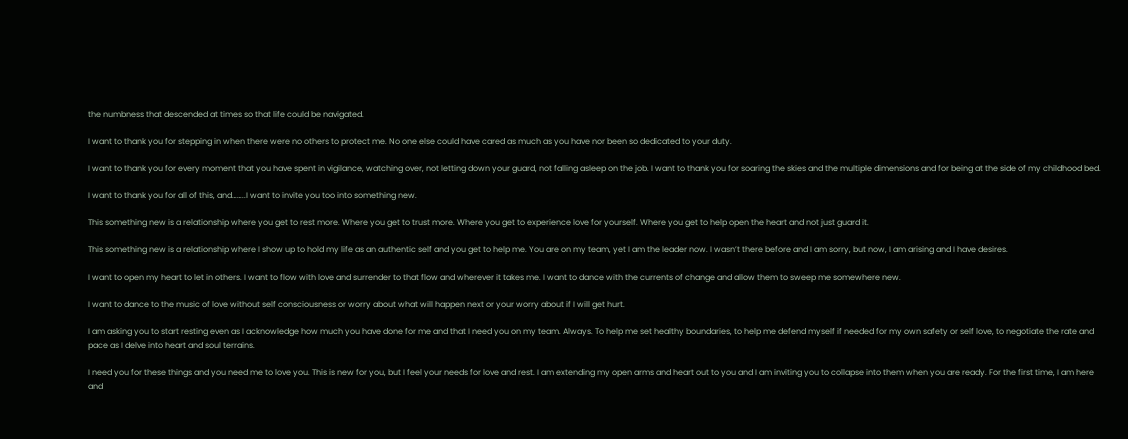the numbness that descended at times so that life could be navigated.

I want to thank you for stepping in when there were no others to protect me. No one else could have cared as much as you have nor been so dedicated to your duty.

I want to thank you for every moment that you have spent in vigilance, watching over, not letting down your guard, not falling asleep on the job. I want to thank you for soaring the skies and the multiple dimensions and for being at the side of my childhood bed.

I want to thank you for all of this, and……..I want to invite you too into something new.

This something new is a relationship where you get to rest more. Where you get to trust more. Where you get to experience love for yourself. Where you get to help open the heart and not just guard it.

This something new is a relationship where I show up to hold my life as an authentic self and you get to help me. You are on my team, yet I am the leader now. I wasn’t there before and I am sorry, but now, I am arising and I have desires.

I want to open my heart to let in others. I want to flow with love and surrender to that flow and wherever it takes me. I want to dance with the currents of change and allow them to sweep me somewhere new.

I want to dance to the music of love without self consciousness or worry about what will happen next or your worry about if I will get hurt.

I am asking you to start resting even as I acknowledge how much you have done for me and that I need you on my team. Always. To help me set healthy boundaries, to help me defend myself if needed for my own safety or self love, to negotiate the rate and pace as I delve into heart and soul terrains.

I need you for these things and you need me to love you. This is new for you, but I feel your needs for love and rest. I am extending my open arms and heart out to you and I am inviting you to collapse into them when you are ready. For the first time, I am here and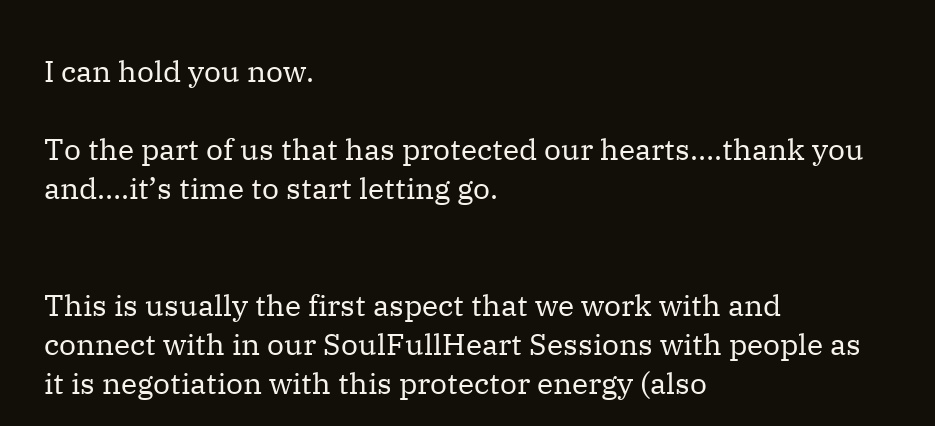I can hold you now.

To the part of us that has protected our hearts….thank you and….it’s time to start letting go.


This is usually the first aspect that we work with and connect with in our SoulFullHeart Sessions with people as it is negotiation with this protector energy (also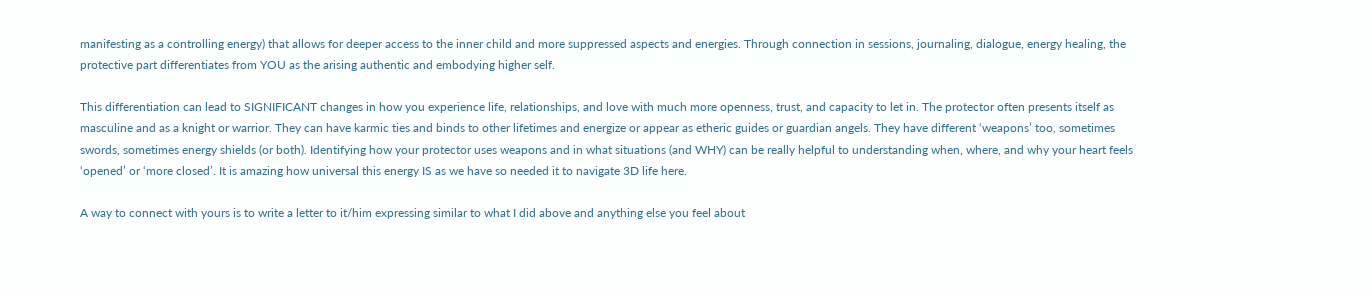manifesting as a controlling energy) that allows for deeper access to the inner child and more suppressed aspects and energies. Through connection in sessions, journaling, dialogue, energy healing, the protective part differentiates from YOU as the arising authentic and embodying higher self.

This differentiation can lead to SIGNIFICANT changes in how you experience life, relationships, and love with much more openness, trust, and capacity to let in. The protector often presents itself as masculine and as a knight or warrior. They can have karmic ties and binds to other lifetimes and energize or appear as etheric guides or guardian angels. They have different ‘weapons’ too, sometimes swords, sometimes energy shields (or both). Identifying how your protector uses weapons and in what situations (and WHY) can be really helpful to understanding when, where, and why your heart feels ‘opened’ or ‘more closed’. It is amazing how universal this energy IS as we have so needed it to navigate 3D life here.

A way to connect with yours is to write a letter to it/him expressing similar to what I did above and anything else you feel about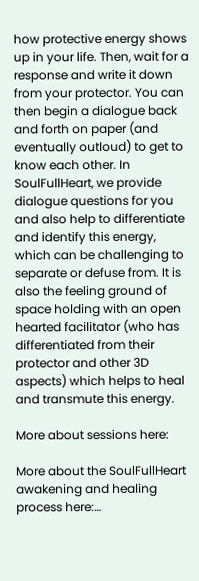how protective energy shows up in your life. Then, wait for a response and write it down from your protector. You can then begin a dialogue back and forth on paper (and eventually outloud) to get to know each other. In SoulFullHeart, we provide dialogue questions for you and also help to differentiate and identify this energy, which can be challenging to separate or defuse from. It is also the feeling ground of space holding with an open hearted facilitator (who has differentiated from their protector and other 3D aspects) which helps to heal and transmute this energy.

More about sessions here:

More about the SoulFullHeart awakening and healing process here:…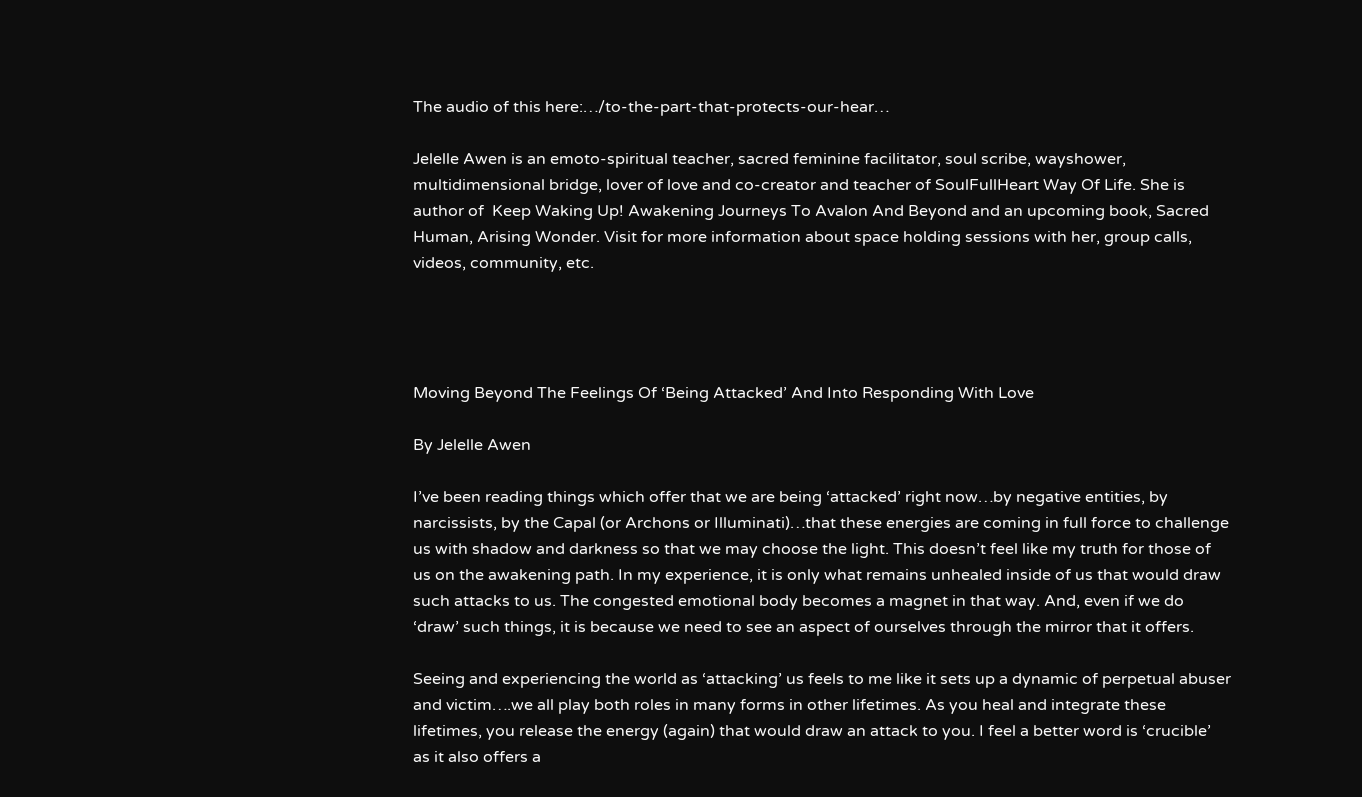The audio of this here:…/to-the-part-that-protects-our-hear…

Jelelle Awen is an emoto-spiritual teacher, sacred feminine facilitator, soul scribe, wayshower, multidimensional bridge, lover of love and co-creator and teacher of SoulFullHeart Way Of Life. She is author of  Keep Waking Up! Awakening Journeys To Avalon And Beyond and an upcoming book, Sacred Human, Arising Wonder. Visit for more information about space holding sessions with her, group calls, videos, community, etc.




Moving Beyond The Feelings Of ‘Being Attacked’ And Into Responding With Love

By Jelelle Awen

I’ve been reading things which offer that we are being ‘attacked’ right now…by negative entities, by narcissists, by the Capal (or Archons or Illuminati)…that these energies are coming in full force to challenge us with shadow and darkness so that we may choose the light. This doesn’t feel like my truth for those of us on the awakening path. In my experience, it is only what remains unhealed inside of us that would draw such attacks to us. The congested emotional body becomes a magnet in that way. And, even if we do ‘draw’ such things, it is because we need to see an aspect of ourselves through the mirror that it offers.

Seeing and experiencing the world as ‘attacking’ us feels to me like it sets up a dynamic of perpetual abuser and victim….we all play both roles in many forms in other lifetimes. As you heal and integrate these lifetimes, you release the energy (again) that would draw an attack to you. I feel a better word is ‘crucible’ as it also offers a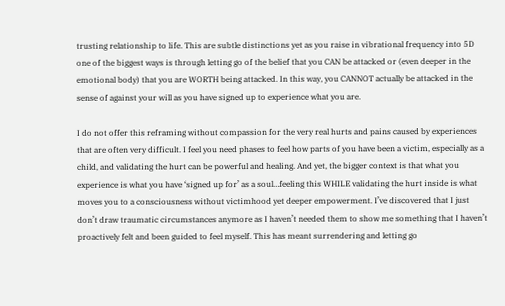trusting relationship to life. This are subtle distinctions yet as you raise in vibrational frequency into 5D one of the biggest ways is through letting go of the belief that you CAN be attacked or (even deeper in the emotional body) that you are WORTH being attacked. In this way, you CANNOT actually be attacked in the sense of against your will as you have signed up to experience what you are.

I do not offer this reframing without compassion for the very real hurts and pains caused by experiences that are often very difficult. I feel you need phases to feel how parts of you have been a victim, especially as a child, and validating the hurt can be powerful and healing. And yet, the bigger context is that what you experience is what you have ‘signed up for’ as a soul…feeling this WHILE validating the hurt inside is what moves you to a consciousness without victimhood yet deeper empowerment. I’ve discovered that I just don’t draw traumatic circumstances anymore as I haven’t needed them to show me something that I haven’t proactively felt and been guided to feel myself. This has meant surrendering and letting go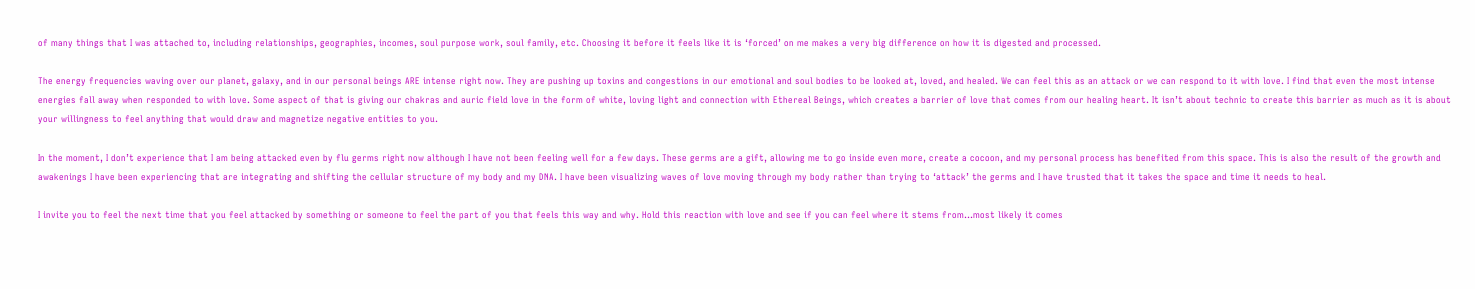of many things that I was attached to, including relationships, geographies, incomes, soul purpose work, soul family, etc. Choosing it before it feels like it is ‘forced’ on me makes a very big difference on how it is digested and processed.

The energy frequencies waving over our planet, galaxy, and in our personal beings ARE intense right now. They are pushing up toxins and congestions in our emotional and soul bodies to be looked at, loved, and healed. We can feel this as an attack or we can respond to it with love. I find that even the most intense energies fall away when responded to with love. Some aspect of that is giving our chakras and auric field love in the form of white, loving light and connection with Ethereal Beings, which creates a barrier of love that comes from our healing heart. It isn’t about technic to create this barrier as much as it is about your willingness to feel anything that would draw and magnetize negative entities to you.

In the moment, I don’t experience that I am being attacked even by flu germs right now although I have not been feeling well for a few days. These germs are a gift, allowing me to go inside even more, create a cocoon, and my personal process has benefited from this space. This is also the result of the growth and awakenings I have been experiencing that are integrating and shifting the cellular structure of my body and my DNA. I have been visualizing waves of love moving through my body rather than trying to ‘attack’ the germs and I have trusted that it takes the space and time it needs to heal.

I invite you to feel the next time that you feel attacked by something or someone to feel the part of you that feels this way and why. Hold this reaction with love and see if you can feel where it stems from…most likely it comes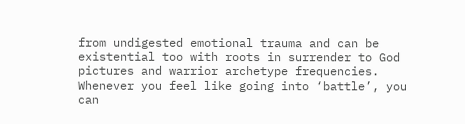from undigested emotional trauma and can be existential too with roots in surrender to God pictures and warrior archetype frequencies. Whenever you feel like going into ‘battle’, you can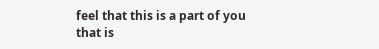feel that this is a part of you that is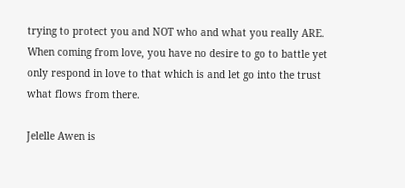trying to protect you and NOT who and what you really ARE. When coming from love, you have no desire to go to battle yet only respond in love to that which is and let go into the trust what flows from there.

Jelelle Awen is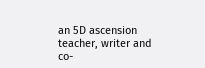an 5D ascension teacher, writer and co-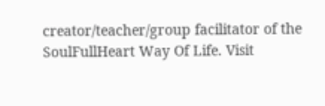creator/teacher/group facilitator of the SoulFullHeart Way Of Life. Visit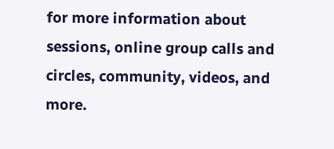for more information about sessions, online group calls and circles, community, videos, and more.